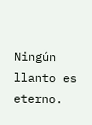Ningún llanto es eterno.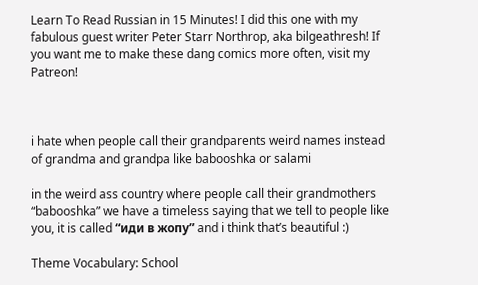Learn To Read Russian in 15 Minutes! I did this one with my fabulous guest writer Peter Starr Northrop, aka bilgeathresh! If you want me to make these dang comics more often, visit my Patreon!



i hate when people call their grandparents weird names instead of grandma and grandpa like babooshka or salami

in the weird ass country where people call their grandmothers “babooshka” we have a timeless saying that we tell to people like you, it is called “иди в жопу” and i think that’s beautiful :)

Theme Vocabulary: School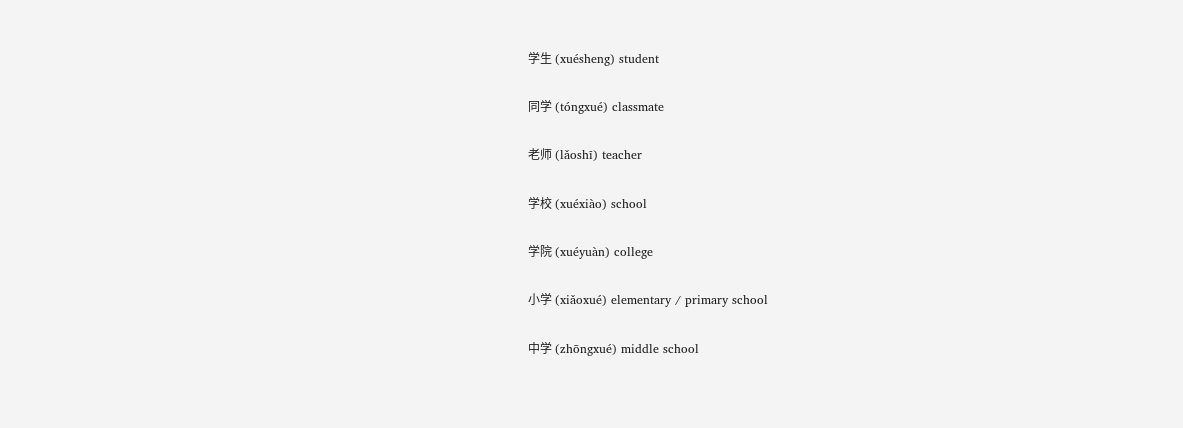学生 (xuésheng) student

同学 (tóngxué) classmate

老师 (lǎoshī) teacher

学校 (xuéxiào) school

学院 (xuéyuàn) college

小学 (xiǎoxué) elementary / primary school

中学 (zhōngxué) middle school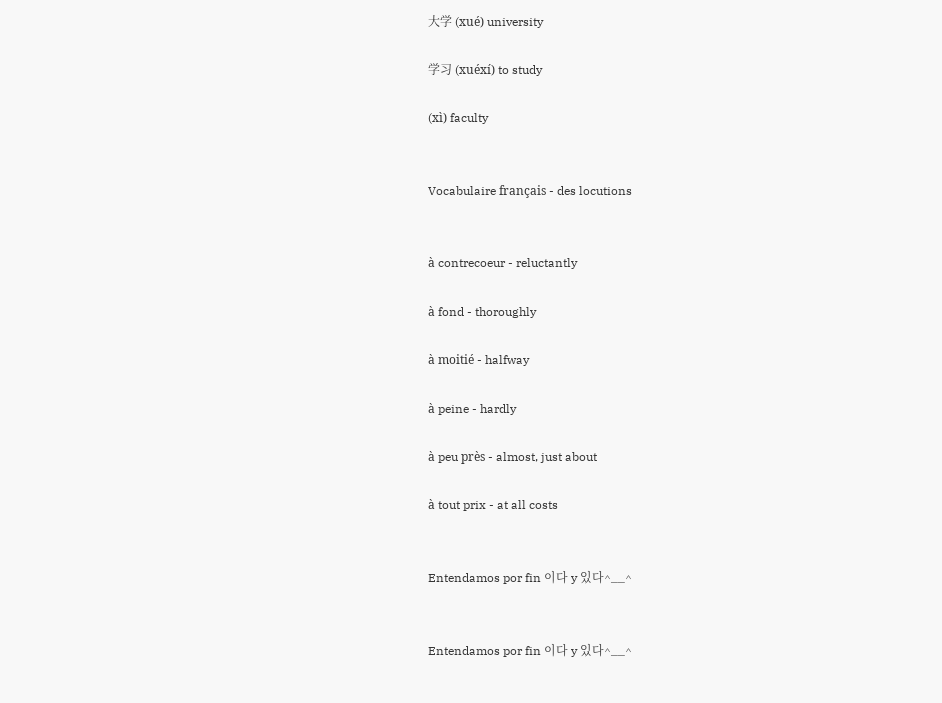大学 (xué) university

学习 (xuéxí) to study

(xì) faculty


Vocabulaire français - des locutions


à contrecoeur - reluctantly

à fond - thoroughly

à moitié - halfway

à peine - hardly

à peu près - almost, just about

à tout prix - at all costs


Entendamos por fin 이다 y 있다^__^


Entendamos por fin 이다 y 있다^__^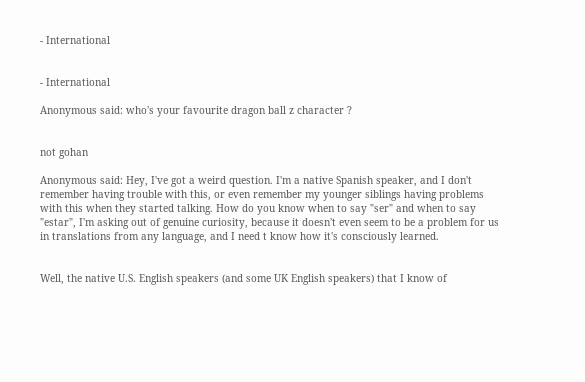- International


- International

Anonymous said: who's your favourite dragon ball z character ?


not gohan

Anonymous said: Hey, I've got a weird question. I'm a native Spanish speaker, and I don't remember having trouble with this, or even remember my younger siblings having problems with this when they started talking. How do you know when to say "ser" and when to say "estar", I'm asking out of genuine curiosity, because it doesn't even seem to be a problem for us in translations from any language, and I need t know how it's consciously learned.


Well, the native U.S. English speakers (and some UK English speakers) that I know of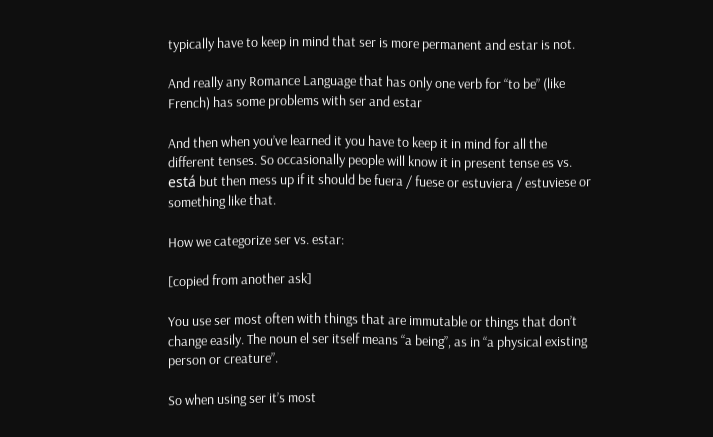typically have to keep in mind that ser is more permanent and estar is not.

And really any Romance Language that has only one verb for “to be” (like French) has some problems with ser and estar

And then when you’ve learned it you have to keep it in mind for all the different tenses. So occasionally people will know it in present tense es vs. está but then mess up if it should be fuera / fuese or estuviera / estuviese or something like that.

How we categorize ser vs. estar:

[copied from another ask]

You use ser most often with things that are immutable or things that don’t change easily. The noun el ser itself means “a being”, as in “a physical existing person or creature”.

So when using ser it’s most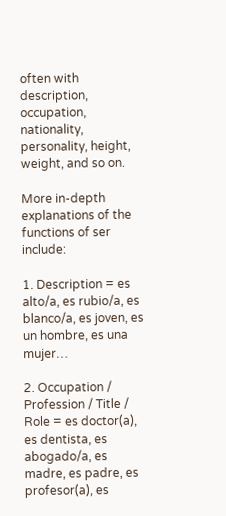often with description, occupation, nationality, personality, height, weight, and so on.

More in-depth explanations of the functions of ser include:

1. Description = es alto/a, es rubio/a, es blanco/a, es joven, es un hombre, es una mujer…

2. Occupation / Profession / Title / Role = es doctor(a), es dentista, es abogado/a, es madre, es padre, es profesor(a), es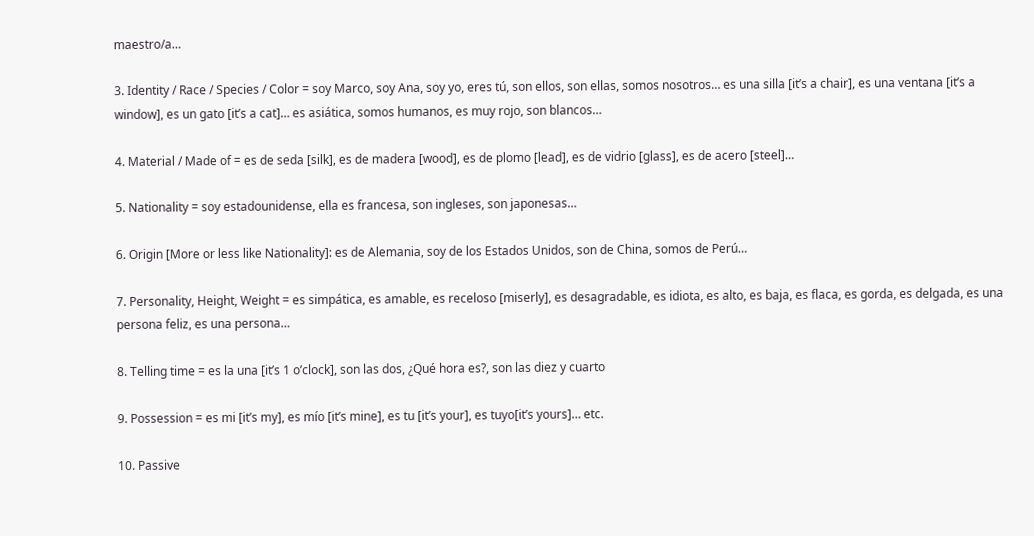maestro/a…

3. Identity / Race / Species / Color = soy Marco, soy Ana, soy yo, eres tú, son ellos, son ellas, somos nosotros… es una silla [it’s a chair], es una ventana [it’s a window], es un gato [it’s a cat]… es asiática, somos humanos, es muy rojo, son blancos…

4. Material / Made of = es de seda [silk], es de madera [wood], es de plomo [lead], es de vidrio [glass], es de acero [steel]…

5. Nationality = soy estadounidense, ella es francesa, son ingleses, son japonesas…

6. Origin [More or less like Nationality]: es de Alemania, soy de los Estados Unidos, son de China, somos de Perú…

7. Personality, Height, Weight = es simpática, es amable, es receloso [miserly], es desagradable, es idiota, es alto, es baja, es flaca, es gorda, es delgada, es una persona feliz, es una persona…

8. Telling time = es la una [it’s 1 o’clock], son las dos, ¿Qué hora es?, son las diez y cuarto

9. Possession = es mi [it’s my], es mío [it’s mine], es tu [it’s your], es tuyo[it’s yours]… etc.

10. Passive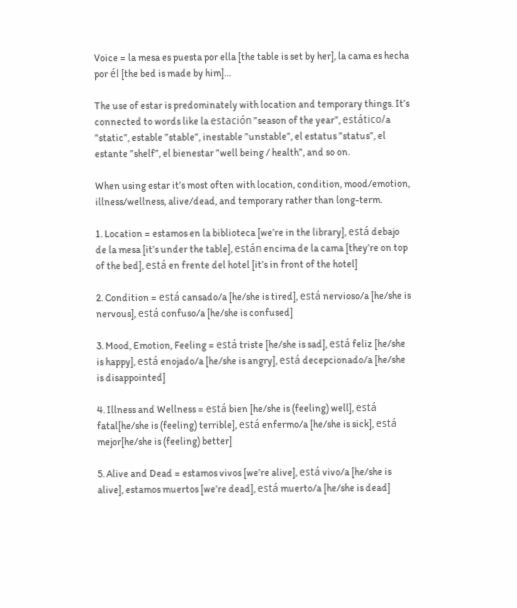Voice = la mesa es puesta por ella [the table is set by her], la cama es hecha por él [the bed is made by him]…

The use of estar is predominately with location and temporary things. It’s connected to words like la estación ”season of the year”, estático/a ”static”, estable ”stable”, inestable ”unstable”, el estatus ”status”, el estante ”shelf”, el bienestar ”well being / health”, and so on.

When using estar it’s most often with location, condition, mood/emotion, illness/wellness, alive/dead, and temporary rather than long-term.

1. Location = estamos en la biblioteca [we’re in the library], está debajo de la mesa [it’s under the table], están encima de la cama [they’re on top of the bed], está en frente del hotel [it’s in front of the hotel]

2. Condition = está cansado/a [he/she is tired], está nervioso/a [he/she is nervous], está confuso/a [he/she is confused]

3. Mood, Emotion, Feeling = está triste [he/she is sad], está feliz [he/she is happy], está enojado/a [he/she is angry], está decepcionado/a [he/she is disappointed]

4. Illness and Wellness = está bien [he/she is (feeling) well], está fatal[he/she is (feeling) terrible], está enfermo/a [he/she is sick], está mejor[he/she is (feeling) better]

5. Alive and Dead = estamos vivos [we’re alive], está vivo/a [he/she is alive], estamos muertos [we’re dead], está muerto/a [he/she is dead]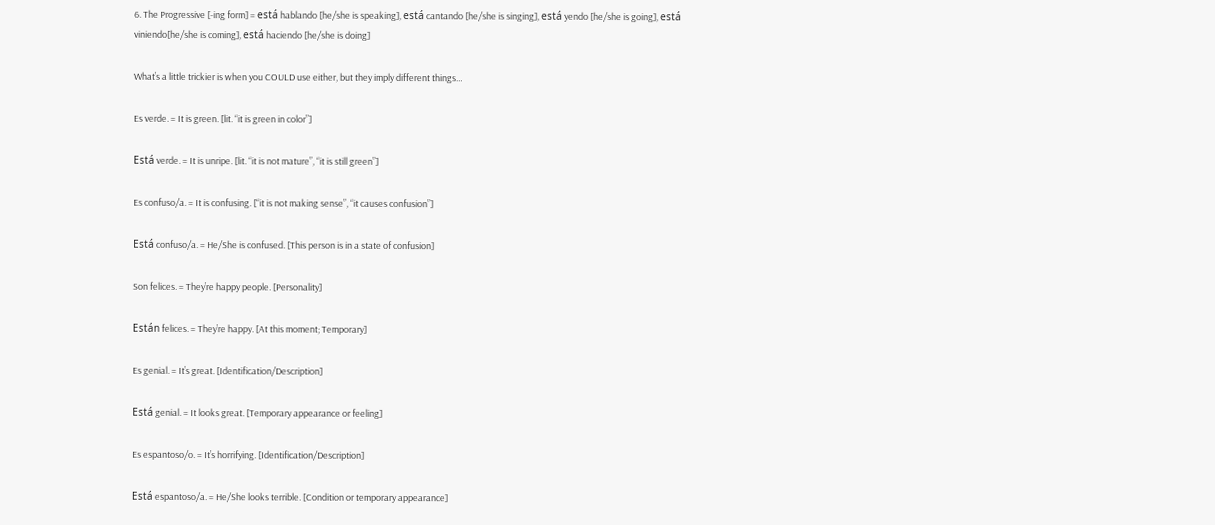6. The Progressive [-ing form] = está hablando [he/she is speaking], está cantando [he/she is singing], está yendo [he/she is going], está viniendo[he/she is coming], está haciendo [he/she is doing]

What’s a little trickier is when you COULD use either, but they imply different things…

Es verde. = It is green. [lit. “it is green in color”]

Está verde. = It is unripe. [lit. “it is not mature”, “it is still green”]

Es confuso/a. = It is confusing. [“it is not making sense”, “it causes confusion”]

Está confuso/a. = He/She is confused. [This person is in a state of confusion]

Son felices. = They’re happy people. [Personality]

Están felices. = They’re happy. [At this moment; Temporary]

Es genial. = It’s great. [Identification/Description]

Está genial. = It looks great. [Temporary appearance or feeling]

Es espantoso/o. = It’s horrifying. [Identification/Description]

Está espantoso/a. = He/She looks terrible. [Condition or temporary appearance]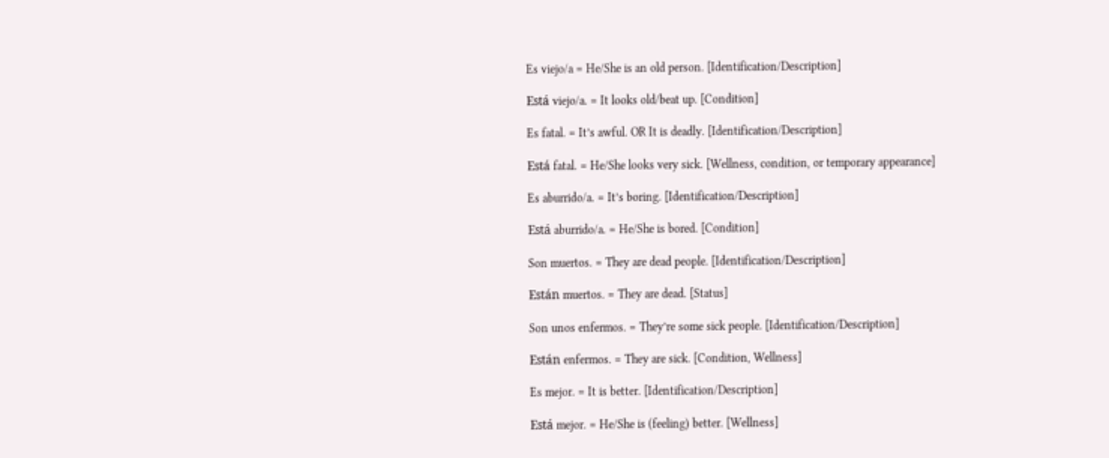Es viejo/a = He/She is an old person. [Identification/Description]

Está viejo/a. = It looks old/beat up. [Condition]

Es fatal. = It’s awful. OR It is deadly. [Identification/Description]

Está fatal. = He/She looks very sick. [Wellness, condition, or temporary appearance]

Es aburrido/a. = It’s boring. [Identification/Description]

Está aburrido/a. = He/She is bored. [Condition]

Son muertos. = They are dead people. [Identification/Description]

Están muertos. = They are dead. [Status]

Son unos enfermos. = They’re some sick people. [Identification/Description]

Están enfermos. = They are sick. [Condition, Wellness]

Es mejor. = It is better. [Identification/Description]

Está mejor. = He/She is (feeling) better. [Wellness]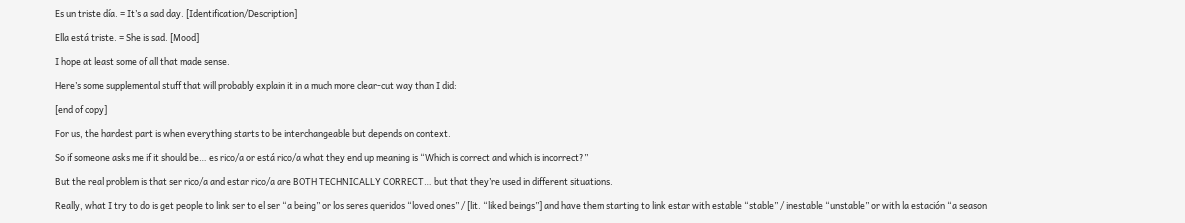Es un triste día. = It’s a sad day. [Identification/Description]

Ella está triste. = She is sad. [Mood]

I hope at least some of all that made sense.

Here’s some supplemental stuff that will probably explain it in a much more clear-cut way than I did:

[end of copy]

For us, the hardest part is when everything starts to be interchangeable but depends on context.

So if someone asks me if it should be… es rico/a or está rico/a what they end up meaning is “Which is correct and which is incorrect?”

But the real problem is that ser rico/a and estar rico/a are BOTH TECHNICALLY CORRECT… but that they’re used in different situations.

Really, what I try to do is get people to link ser to el ser “a being” or los seres queridos “loved ones” / [lit. “liked beings”] and have them starting to link estar with estable “stable” / inestable “unstable” or with la estación “a season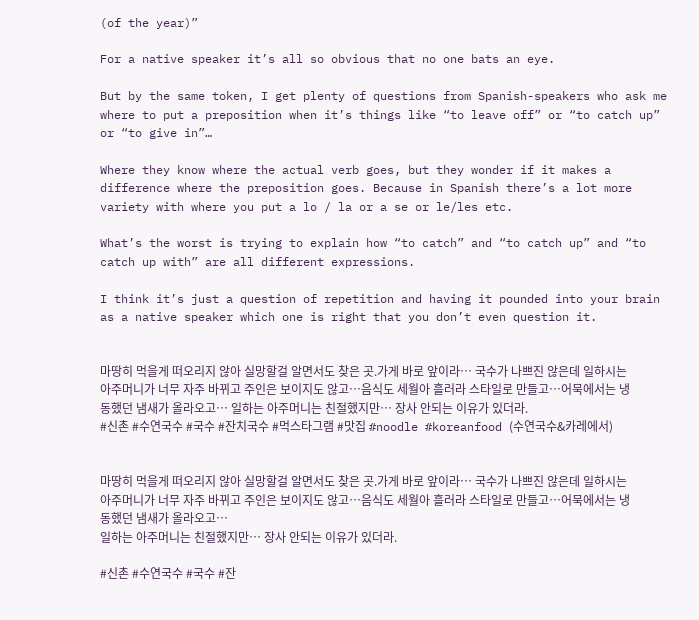(of the year)”

For a native speaker it’s all so obvious that no one bats an eye.

But by the same token, I get plenty of questions from Spanish-speakers who ask me where to put a preposition when it’s things like “to leave off” or “to catch up” or “to give in”…

Where they know where the actual verb goes, but they wonder if it makes a difference where the preposition goes. Because in Spanish there’s a lot more variety with where you put a lo / la or a se or le/les etc.

What’s the worst is trying to explain how “to catch” and “to catch up” and “to catch up with” are all different expressions.

I think it’s just a question of repetition and having it pounded into your brain as a native speaker which one is right that you don’t even question it.


마땅히 먹을게 떠오리지 않아 실망할걸 알면서도 찾은 곳.가게 바로 앞이라… 국수가 나쁘진 않은데 일하시는 아주머니가 너무 자주 바뀌고 주인은 보이지도 않고…음식도 세월아 흘러라 스타일로 만들고…어묵에서는 냉동했던 냄새가 올라오고… 일하는 아주머니는 친절했지만… 장사 안되는 이유가 있더라.
#신촌 #수연국수 #국수 #잔치국수 #먹스타그램 #맛집 #noodle #koreanfood (수연국수&카레에서)


마땅히 먹을게 떠오리지 않아 실망할걸 알면서도 찾은 곳.가게 바로 앞이라… 국수가 나쁘진 않은데 일하시는 아주머니가 너무 자주 바뀌고 주인은 보이지도 않고…음식도 세월아 흘러라 스타일로 만들고…어묵에서는 냉동했던 냄새가 올라오고…
일하는 아주머니는 친절했지만… 장사 안되는 이유가 있더라.

#신촌 #수연국수 #국수 #잔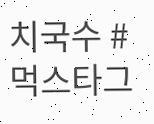치국수 #먹스타그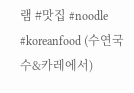램 #맛집 #noodle #koreanfood (수연국수&카레에서)